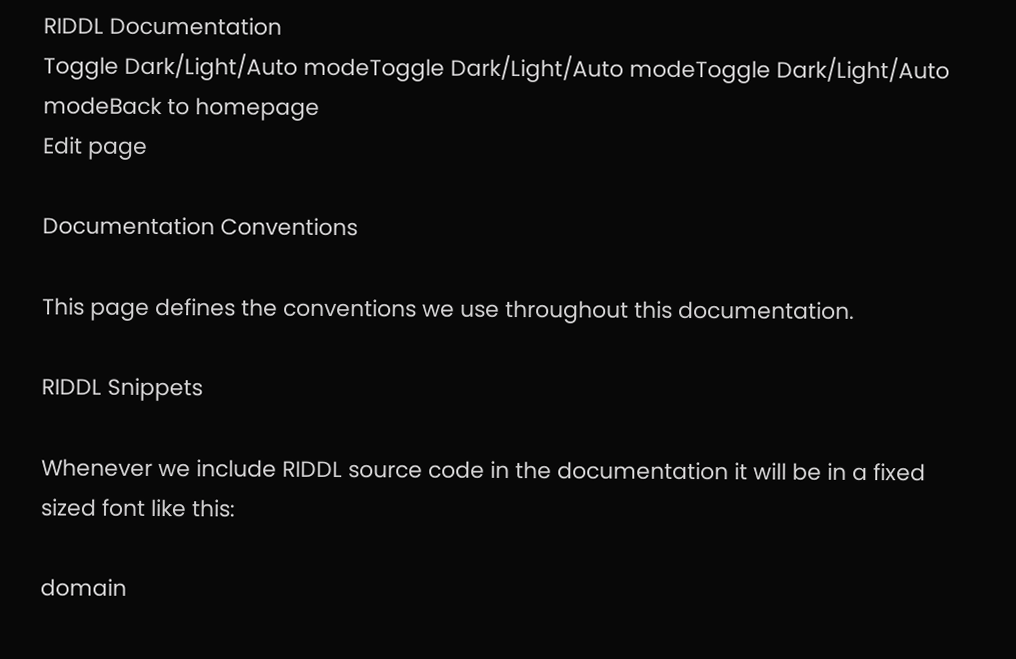RIDDL Documentation
Toggle Dark/Light/Auto modeToggle Dark/Light/Auto modeToggle Dark/Light/Auto modeBack to homepage
Edit page

Documentation Conventions

This page defines the conventions we use throughout this documentation.

RIDDL Snippets

Whenever we include RIDDL source code in the documentation it will be in a fixed sized font like this:

domain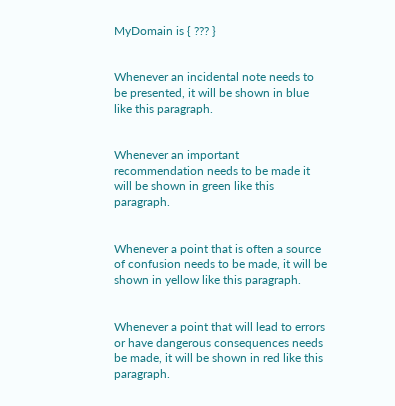MyDomain is { ??? }


Whenever an incidental note needs to be presented, it will be shown in blue like this paragraph.


Whenever an important recommendation needs to be made it will be shown in green like this paragraph.


Whenever a point that is often a source of confusion needs to be made, it will be shown in yellow like this paragraph.


Whenever a point that will lead to errors or have dangerous consequences needs be made, it will be shown in red like this paragraph.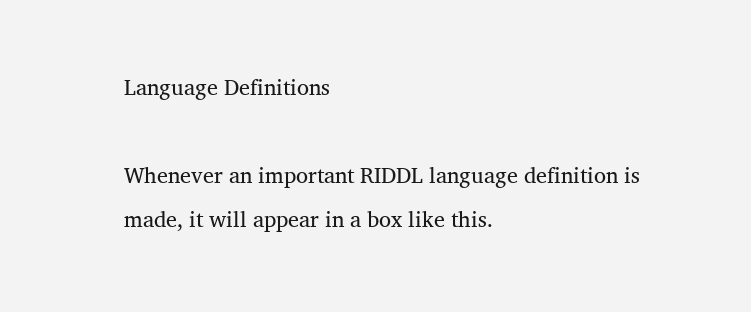Language Definitions

Whenever an important RIDDL language definition is made, it will appear in a box like this.